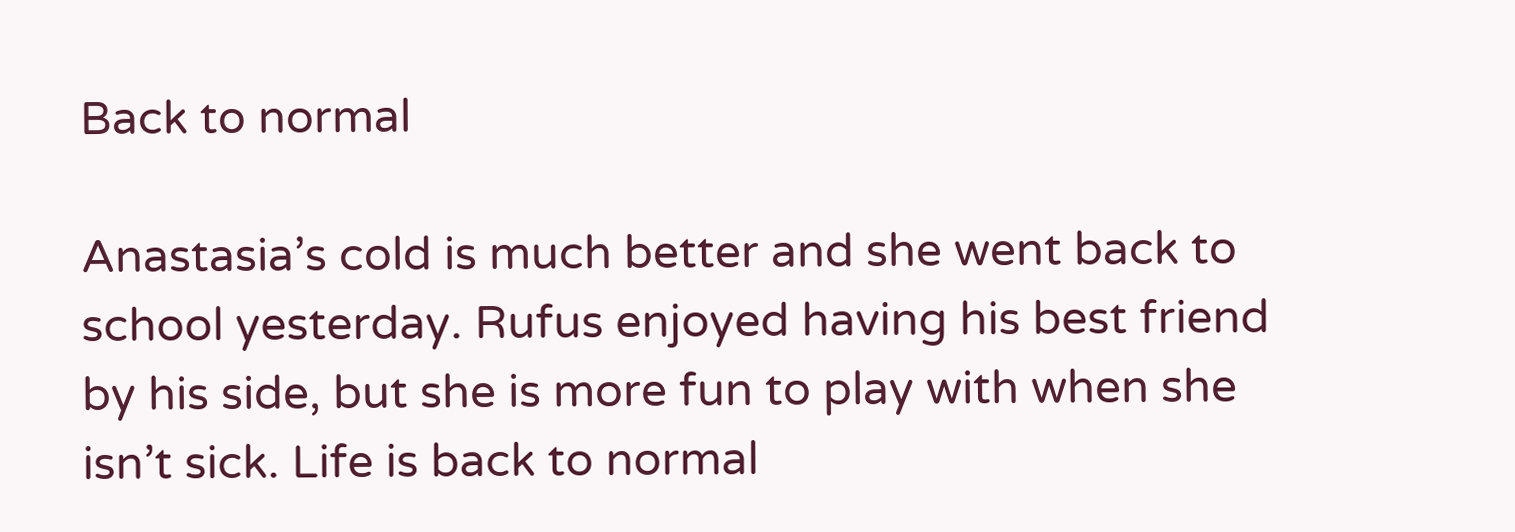Back to normal

Anastasia’s cold is much better and she went back to school yesterday. Rufus enjoyed having his best friend by his side, but she is more fun to play with when she isn’t sick. Life is back to normal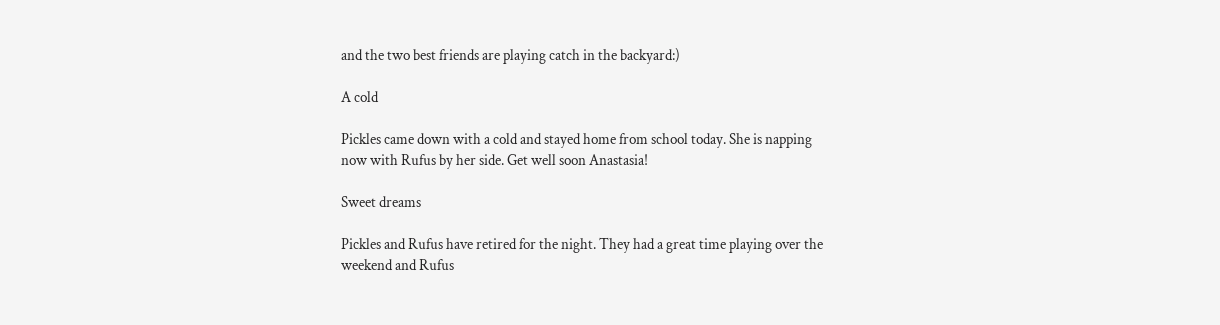and the two best friends are playing catch in the backyard:)

A cold

Pickles came down with a cold and stayed home from school today. She is napping now with Rufus by her side. Get well soon Anastasia!

Sweet dreams

Pickles and Rufus have retired for the night. They had a great time playing over the weekend and Rufus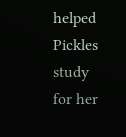helped Pickles study for her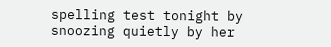spelling test tonight by snoozing quietly by her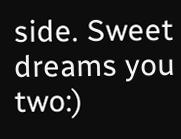side. Sweet dreams you two:)